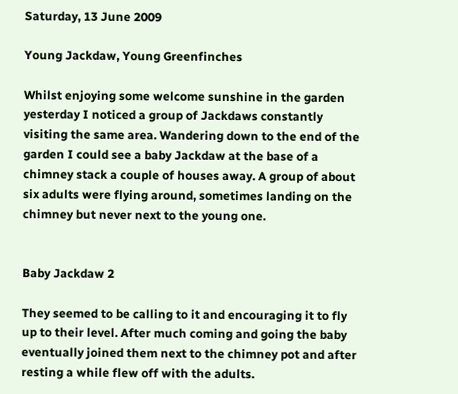Saturday, 13 June 2009

Young Jackdaw, Young Greenfinches

Whilst enjoying some welcome sunshine in the garden yesterday I noticed a group of Jackdaws constantly visiting the same area. Wandering down to the end of the garden I could see a baby Jackdaw at the base of a chimney stack a couple of houses away. A group of about six adults were flying around, sometimes landing on the chimney but never next to the young one.


Baby Jackdaw 2

They seemed to be calling to it and encouraging it to fly up to their level. After much coming and going the baby eventually joined them next to the chimney pot and after resting a while flew off with the adults.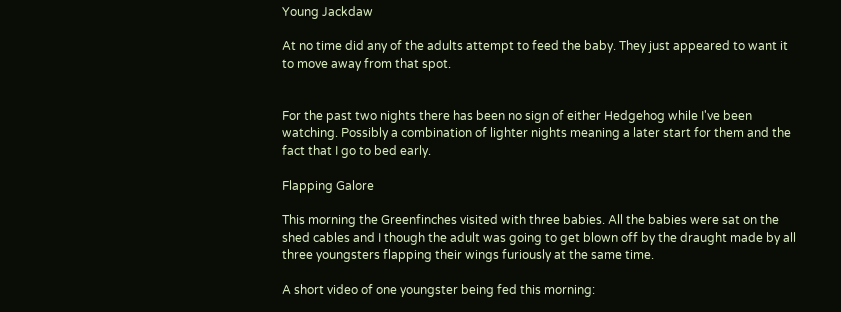Young Jackdaw

At no time did any of the adults attempt to feed the baby. They just appeared to want it to move away from that spot.


For the past two nights there has been no sign of either Hedgehog while I've been watching. Possibly a combination of lighter nights meaning a later start for them and the fact that I go to bed early.

Flapping Galore

This morning the Greenfinches visited with three babies. All the babies were sat on the shed cables and I though the adult was going to get blown off by the draught made by all three youngsters flapping their wings furiously at the same time.

A short video of one youngster being fed this morning: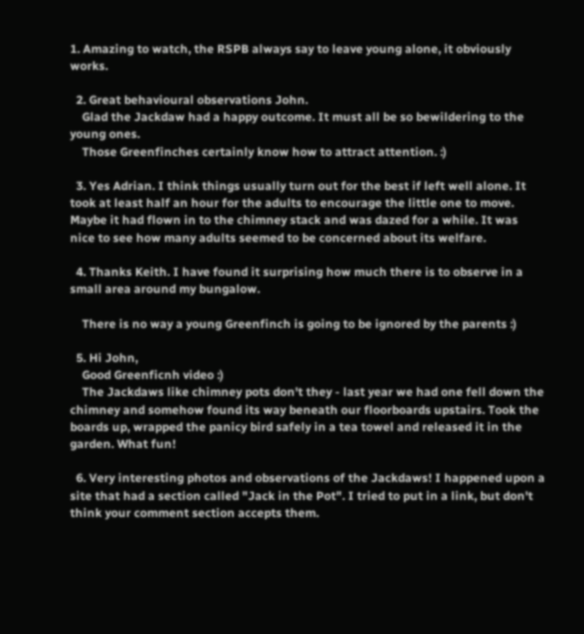1. Amazing to watch, the RSPB always say to leave young alone, it obviously works.

  2. Great behavioural observations John.
    Glad the Jackdaw had a happy outcome. It must all be so bewildering to the young ones.
    Those Greenfinches certainly know how to attract attention. :)

  3. Yes Adrian. I think things usually turn out for the best if left well alone. It took at least half an hour for the adults to encourage the little one to move. Maybe it had flown in to the chimney stack and was dazed for a while. It was nice to see how many adults seemed to be concerned about its welfare.

  4. Thanks Keith. I have found it surprising how much there is to observe in a small area around my bungalow.

    There is no way a young Greenfinch is going to be ignored by the parents :)

  5. Hi John,
    Good Greenficnh video :)
    The Jackdaws like chimney pots don't they - last year we had one fell down the chimney and somehow found its way beneath our floorboards upstairs. Took the boards up, wrapped the panicy bird safely in a tea towel and released it in the garden. What fun!

  6. Very interesting photos and observations of the Jackdaws! I happened upon a site that had a section called "Jack in the Pot". I tried to put in a link, but don't think your comment section accepts them.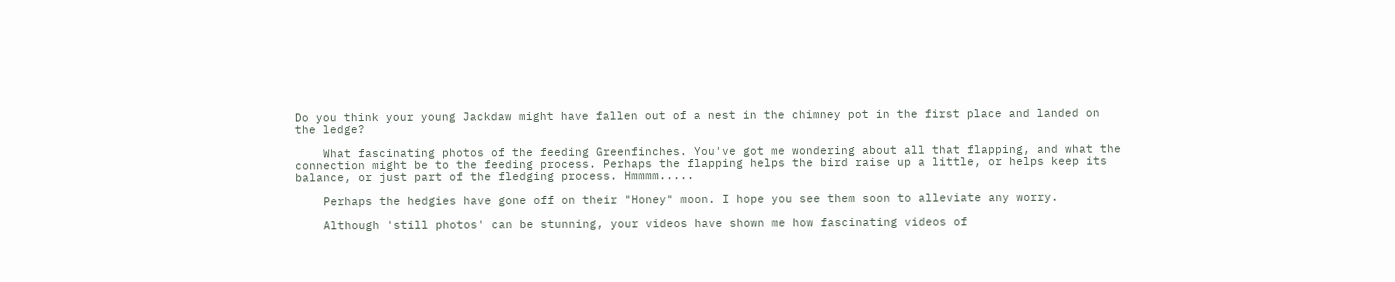Do you think your young Jackdaw might have fallen out of a nest in the chimney pot in the first place and landed on the ledge?

    What fascinating photos of the feeding Greenfinches. You've got me wondering about all that flapping, and what the connection might be to the feeding process. Perhaps the flapping helps the bird raise up a little, or helps keep its balance, or just part of the fledging process. Hmmmm.....

    Perhaps the hedgies have gone off on their "Honey" moon. I hope you see them soon to alleviate any worry.

    Although 'still photos' can be stunning, your videos have shown me how fascinating videos of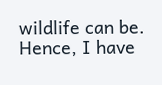wildlife can be. Hence, I have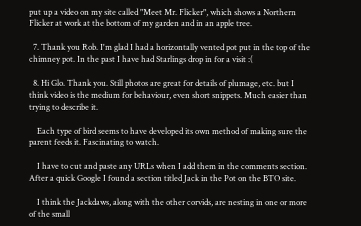put up a video on my site called "Meet Mr. Flicker", which shows a Northern Flicker at work at the bottom of my garden and in an apple tree.

  7. Thank you Rob. I'm glad I had a horizontally vented pot put in the top of the chimney pot. In the past I have had Starlings drop in for a visit :(

  8. Hi Glo. Thank you. Still photos are great for details of plumage, etc. but I think video is the medium for behaviour, even short snippets. Much easier than trying to describe it.

    Each type of bird seems to have developed its own method of making sure the parent feeds it. Fascinating to watch.

    I have to cut and paste any URLs when I add them in the comments section. After a quick Google I found a section titled Jack in the Pot on the BTO site.

    I think the Jackdaws, along with the other corvids, are nesting in one or more of the small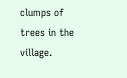clumps of trees in the village.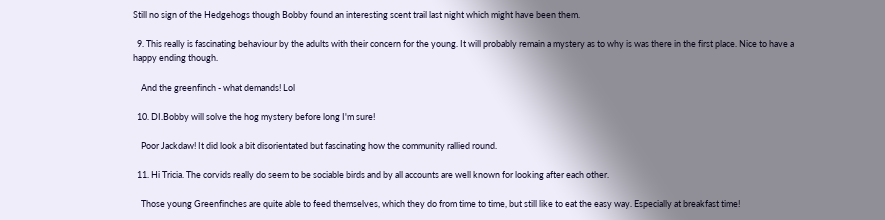Still no sign of the Hedgehogs though Bobby found an interesting scent trail last night which might have been them.

  9. This really is fascinating behaviour by the adults with their concern for the young. It will probably remain a mystery as to why is was there in the first place. Nice to have a happy ending though.

    And the greenfinch - what demands! Lol

  10. DI.Bobby will solve the hog mystery before long I'm sure!

    Poor Jackdaw! It did look a bit disorientated but fascinating how the community rallied round.

  11. Hi Tricia. The corvids really do seem to be sociable birds and by all accounts are well known for looking after each other.

    Those young Greenfinches are quite able to feed themselves, which they do from time to time, but still like to eat the easy way. Especially at breakfast time!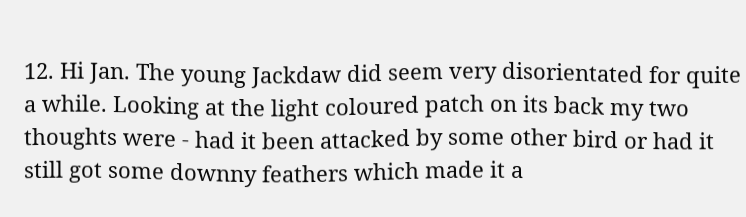12. Hi Jan. The young Jackdaw did seem very disorientated for quite a while. Looking at the light coloured patch on its back my two thoughts were - had it been attacked by some other bird or had it still got some downny feathers which made it a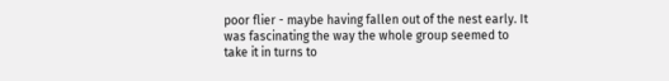poor flier - maybe having fallen out of the nest early. It was fascinating the way the whole group seemed to take it in turns to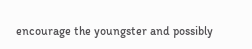encourage the youngster and possibly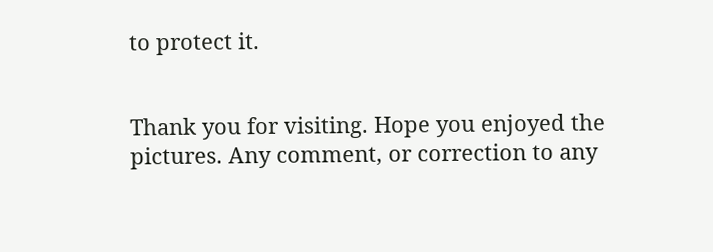to protect it.


Thank you for visiting. Hope you enjoyed the pictures. Any comment, or correction to any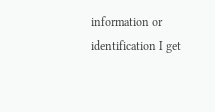information or identification I get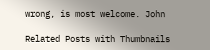wrong, is most welcome. John

Related Posts with Thumbnails